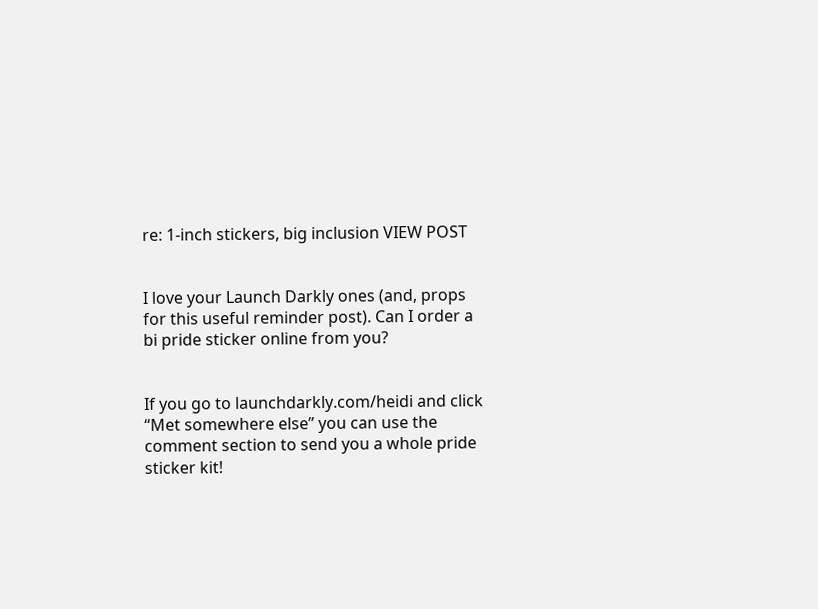re: 1-inch stickers, big inclusion VIEW POST


I love your Launch Darkly ones (and, props for this useful reminder post). Can I order a bi pride sticker online from you?


If you go to launchdarkly.com/heidi and click “Met somewhere else” you can use the comment section to send you a whole pride sticker kit!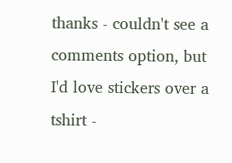thanks - couldn't see a comments option, but I'd love stickers over a tshirt -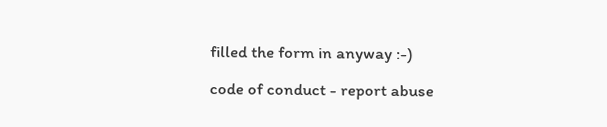filled the form in anyway :-)

code of conduct - report abuse